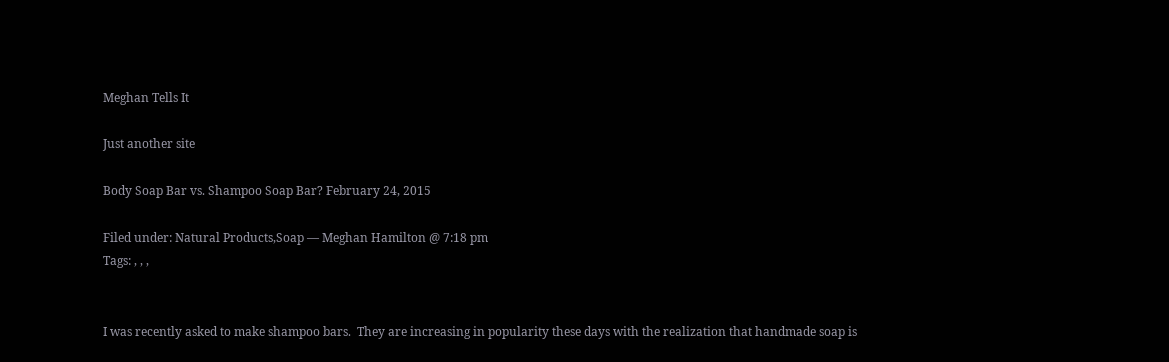Meghan Tells It

Just another site

Body Soap Bar vs. Shampoo Soap Bar? February 24, 2015

Filed under: Natural Products,Soap — Meghan Hamilton @ 7:18 pm
Tags: , , ,


I was recently asked to make shampoo bars.  They are increasing in popularity these days with the realization that handmade soap is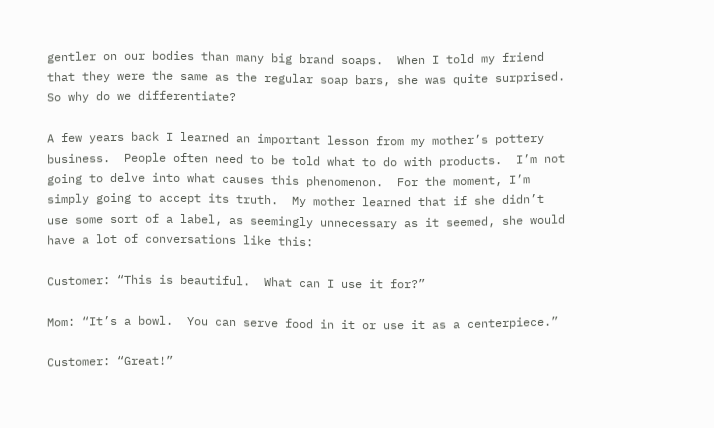gentler on our bodies than many big brand soaps.  When I told my friend that they were the same as the regular soap bars, she was quite surprised.  So why do we differentiate?

A few years back I learned an important lesson from my mother’s pottery business.  People often need to be told what to do with products.  I’m not going to delve into what causes this phenomenon.  For the moment, I’m simply going to accept its truth.  My mother learned that if she didn’t use some sort of a label, as seemingly unnecessary as it seemed, she would have a lot of conversations like this:

Customer: “This is beautiful.  What can I use it for?”

Mom: “It’s a bowl.  You can serve food in it or use it as a centerpiece.”

Customer: “Great!”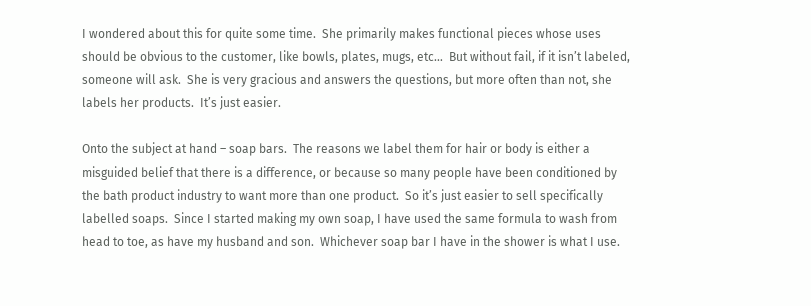I wondered about this for quite some time.  She primarily makes functional pieces whose uses should be obvious to the customer, like bowls, plates, mugs, etc…  But without fail, if it isn’t labeled, someone will ask.  She is very gracious and answers the questions, but more often than not, she labels her products.  It’s just easier.

Onto the subject at hand – soap bars.  The reasons we label them for hair or body is either a misguided belief that there is a difference, or because so many people have been conditioned by the bath product industry to want more than one product.  So it’s just easier to sell specifically labelled soaps.  Since I started making my own soap, I have used the same formula to wash from head to toe, as have my husband and son.  Whichever soap bar I have in the shower is what I use.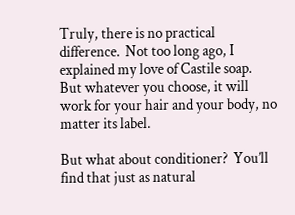Truly, there is no practical difference.  Not too long ago, I explained my love of Castile soap.  But whatever you choose, it will work for your hair and your body, no matter its label.

But what about conditioner?  You’ll find that just as natural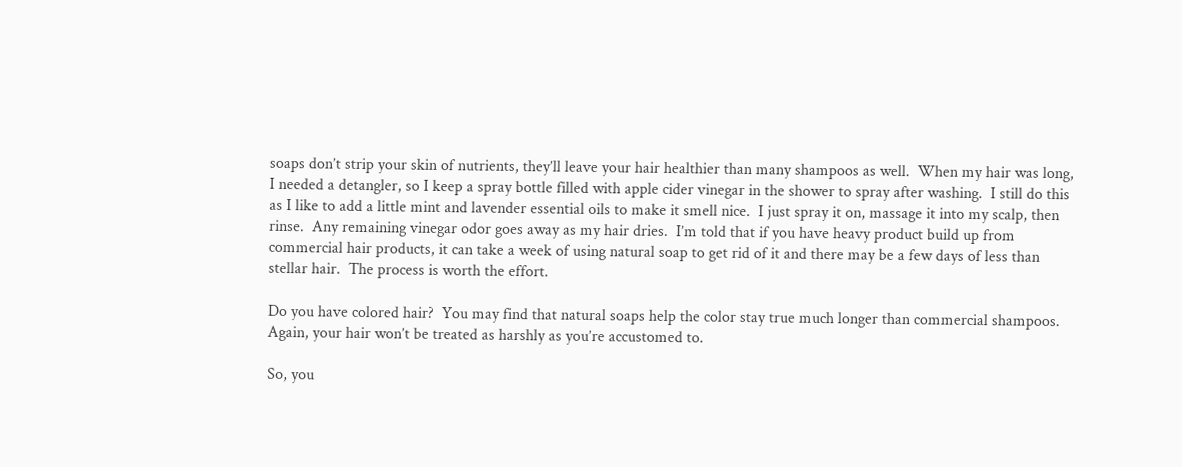soaps don’t strip your skin of nutrients, they’ll leave your hair healthier than many shampoos as well.  When my hair was long, I needed a detangler, so I keep a spray bottle filled with apple cider vinegar in the shower to spray after washing.  I still do this as I like to add a little mint and lavender essential oils to make it smell nice.  I just spray it on, massage it into my scalp, then rinse.  Any remaining vinegar odor goes away as my hair dries.  I’m told that if you have heavy product build up from commercial hair products, it can take a week of using natural soap to get rid of it and there may be a few days of less than stellar hair.  The process is worth the effort.

Do you have colored hair?  You may find that natural soaps help the color stay true much longer than commercial shampoos.  Again, your hair won’t be treated as harshly as you’re accustomed to.

So, you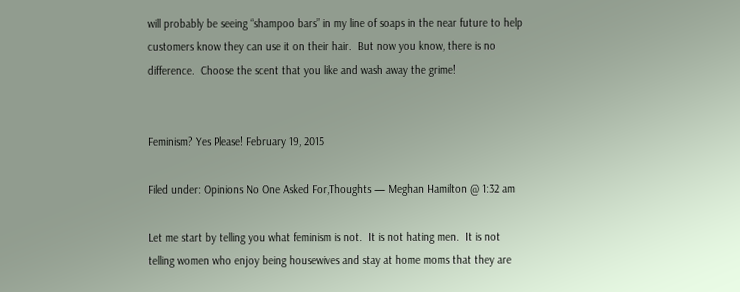will probably be seeing “shampoo bars” in my line of soaps in the near future to help customers know they can use it on their hair.  But now you know, there is no difference.  Choose the scent that you like and wash away the grime!


Feminism? Yes Please! February 19, 2015

Filed under: Opinions No One Asked For,Thoughts — Meghan Hamilton @ 1:32 am

Let me start by telling you what feminism is not.  It is not hating men.  It is not telling women who enjoy being housewives and stay at home moms that they are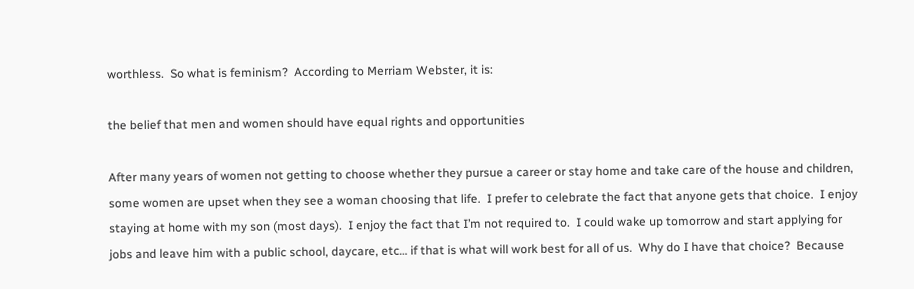worthless.  So what is feminism?  According to Merriam Webster, it is:

the belief that men and women should have equal rights and opportunities

After many years of women not getting to choose whether they pursue a career or stay home and take care of the house and children, some women are upset when they see a woman choosing that life.  I prefer to celebrate the fact that anyone gets that choice.  I enjoy staying at home with my son (most days).  I enjoy the fact that I’m not required to.  I could wake up tomorrow and start applying for jobs and leave him with a public school, daycare, etc… if that is what will work best for all of us.  Why do I have that choice?  Because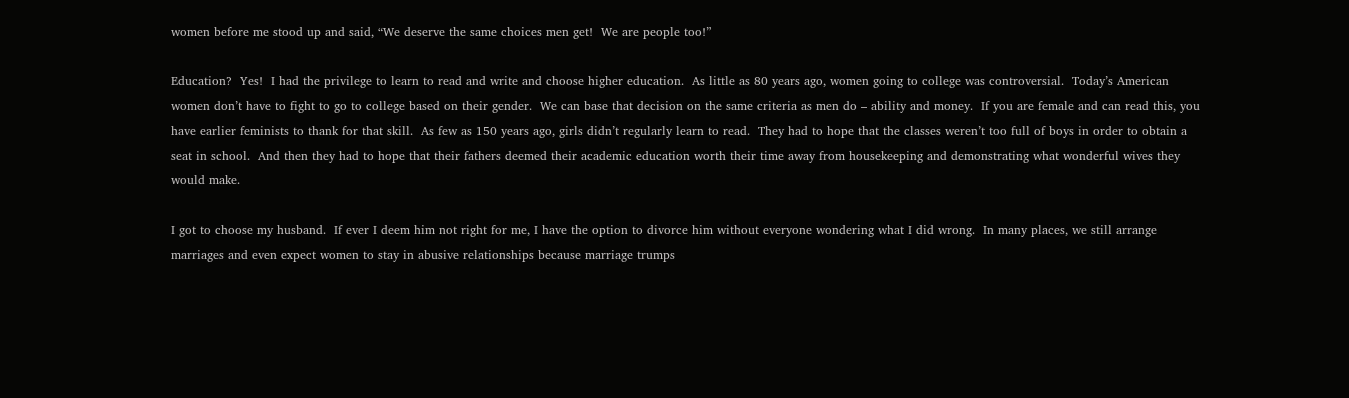women before me stood up and said, “We deserve the same choices men get!  We are people too!”

Education?  Yes!  I had the privilege to learn to read and write and choose higher education.  As little as 80 years ago, women going to college was controversial.  Today’s American women don’t have to fight to go to college based on their gender.  We can base that decision on the same criteria as men do – ability and money.  If you are female and can read this, you have earlier feminists to thank for that skill.  As few as 150 years ago, girls didn’t regularly learn to read.  They had to hope that the classes weren’t too full of boys in order to obtain a seat in school.  And then they had to hope that their fathers deemed their academic education worth their time away from housekeeping and demonstrating what wonderful wives they would make.

I got to choose my husband.  If ever I deem him not right for me, I have the option to divorce him without everyone wondering what I did wrong.  In many places, we still arrange marriages and even expect women to stay in abusive relationships because marriage trumps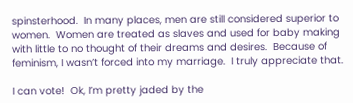spinsterhood.  In many places, men are still considered superior to women.  Women are treated as slaves and used for baby making with little to no thought of their dreams and desires.  Because of feminism, I wasn’t forced into my marriage.  I truly appreciate that.

I can vote!  Ok, I’m pretty jaded by the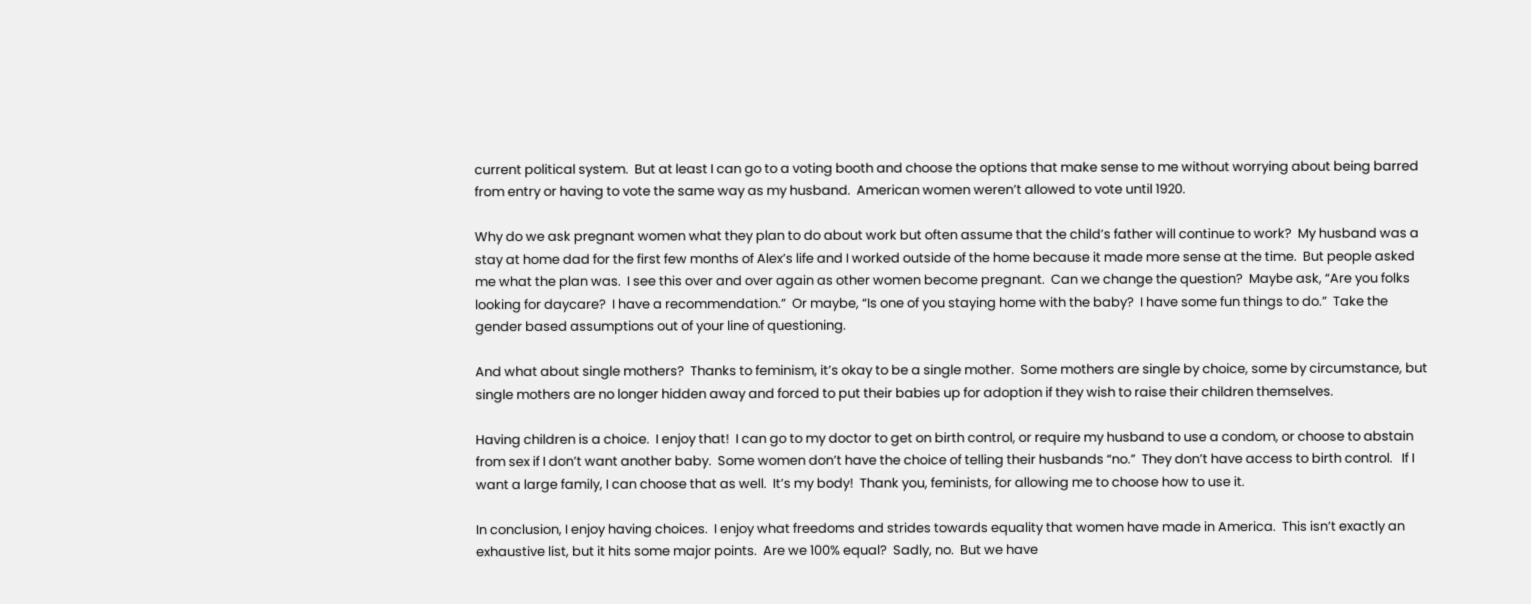current political system.  But at least I can go to a voting booth and choose the options that make sense to me without worrying about being barred from entry or having to vote the same way as my husband.  American women weren’t allowed to vote until 1920.

Why do we ask pregnant women what they plan to do about work but often assume that the child’s father will continue to work?  My husband was a stay at home dad for the first few months of Alex’s life and I worked outside of the home because it made more sense at the time.  But people asked me what the plan was.  I see this over and over again as other women become pregnant.  Can we change the question?  Maybe ask, “Are you folks looking for daycare?  I have a recommendation.”  Or maybe, “Is one of you staying home with the baby?  I have some fun things to do.”  Take the gender based assumptions out of your line of questioning.

And what about single mothers?  Thanks to feminism, it’s okay to be a single mother.  Some mothers are single by choice, some by circumstance, but single mothers are no longer hidden away and forced to put their babies up for adoption if they wish to raise their children themselves.

Having children is a choice.  I enjoy that!  I can go to my doctor to get on birth control, or require my husband to use a condom, or choose to abstain from sex if I don’t want another baby.  Some women don’t have the choice of telling their husbands “no.”  They don’t have access to birth control.   If I want a large family, I can choose that as well.  It’s my body!  Thank you, feminists, for allowing me to choose how to use it.

In conclusion, I enjoy having choices.  I enjoy what freedoms and strides towards equality that women have made in America.  This isn’t exactly an exhaustive list, but it hits some major points.  Are we 100% equal?  Sadly, no.  But we have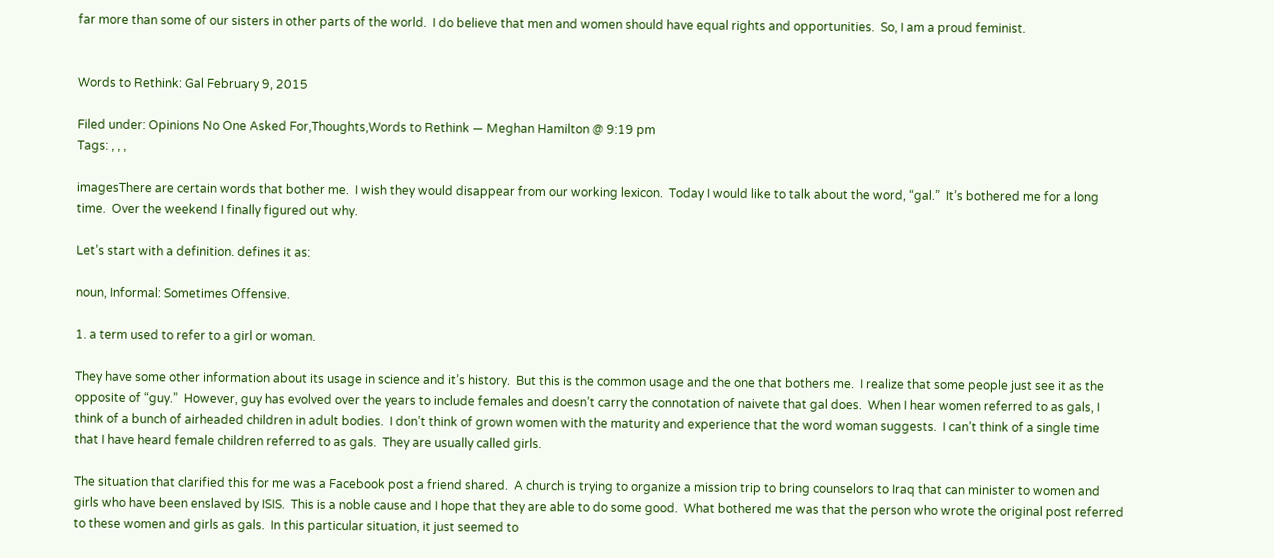far more than some of our sisters in other parts of the world.  I do believe that men and women should have equal rights and opportunities.  So, I am a proud feminist.


Words to Rethink: Gal February 9, 2015

Filed under: Opinions No One Asked For,Thoughts,Words to Rethink — Meghan Hamilton @ 9:19 pm
Tags: , , ,

imagesThere are certain words that bother me.  I wish they would disappear from our working lexicon.  Today I would like to talk about the word, “gal.”  It’s bothered me for a long time.  Over the weekend I finally figured out why.

Let’s start with a definition. defines it as:

noun, Informal: Sometimes Offensive.

1. a term used to refer to a girl or woman.

They have some other information about its usage in science and it’s history.  But this is the common usage and the one that bothers me.  I realize that some people just see it as the opposite of “guy.”  However, guy has evolved over the years to include females and doesn’t carry the connotation of naivete that gal does.  When I hear women referred to as gals, I think of a bunch of airheaded children in adult bodies.  I don’t think of grown women with the maturity and experience that the word woman suggests.  I can’t think of a single time that I have heard female children referred to as gals.  They are usually called girls.

The situation that clarified this for me was a Facebook post a friend shared.  A church is trying to organize a mission trip to bring counselors to Iraq that can minister to women and girls who have been enslaved by ISIS.  This is a noble cause and I hope that they are able to do some good.  What bothered me was that the person who wrote the original post referred to these women and girls as gals.  In this particular situation, it just seemed to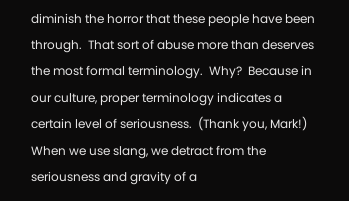diminish the horror that these people have been through.  That sort of abuse more than deserves the most formal terminology.  Why?  Because in our culture, proper terminology indicates a certain level of seriousness.  (Thank you, Mark!)  When we use slang, we detract from the seriousness and gravity of a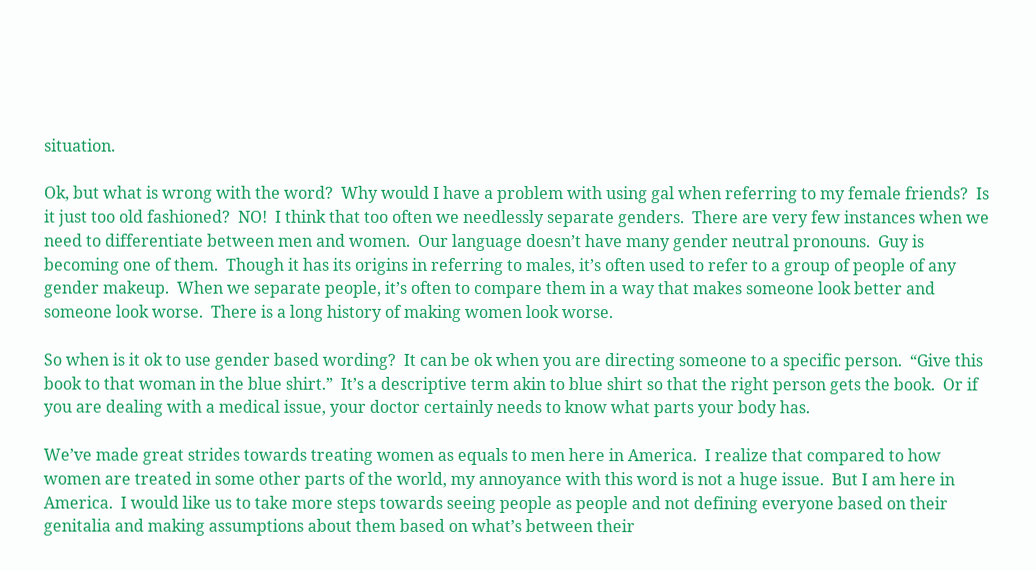situation.

Ok, but what is wrong with the word?  Why would I have a problem with using gal when referring to my female friends?  Is it just too old fashioned?  NO!  I think that too often we needlessly separate genders.  There are very few instances when we need to differentiate between men and women.  Our language doesn’t have many gender neutral pronouns.  Guy is becoming one of them.  Though it has its origins in referring to males, it’s often used to refer to a group of people of any gender makeup.  When we separate people, it’s often to compare them in a way that makes someone look better and someone look worse.  There is a long history of making women look worse.

So when is it ok to use gender based wording?  It can be ok when you are directing someone to a specific person.  “Give this book to that woman in the blue shirt.”  It’s a descriptive term akin to blue shirt so that the right person gets the book.  Or if you are dealing with a medical issue, your doctor certainly needs to know what parts your body has.

We’ve made great strides towards treating women as equals to men here in America.  I realize that compared to how women are treated in some other parts of the world, my annoyance with this word is not a huge issue.  But I am here in America.  I would like us to take more steps towards seeing people as people and not defining everyone based on their genitalia and making assumptions about them based on what’s between their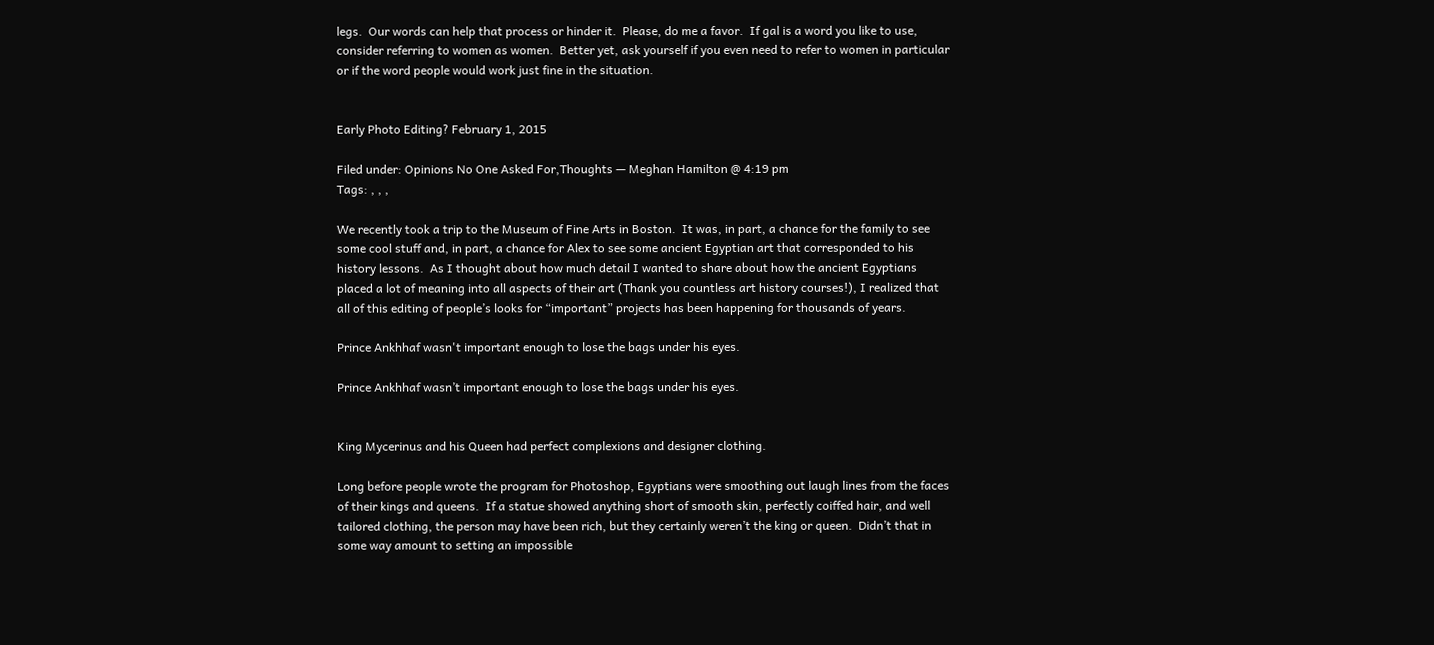legs.  Our words can help that process or hinder it.  Please, do me a favor.  If gal is a word you like to use, consider referring to women as women.  Better yet, ask yourself if you even need to refer to women in particular or if the word people would work just fine in the situation.


Early Photo Editing? February 1, 2015

Filed under: Opinions No One Asked For,Thoughts — Meghan Hamilton @ 4:19 pm
Tags: , , ,

We recently took a trip to the Museum of Fine Arts in Boston.  It was, in part, a chance for the family to see some cool stuff and, in part, a chance for Alex to see some ancient Egyptian art that corresponded to his history lessons.  As I thought about how much detail I wanted to share about how the ancient Egyptians placed a lot of meaning into all aspects of their art (Thank you countless art history courses!), I realized that all of this editing of people’s looks for “important” projects has been happening for thousands of years.

Prince Ankhhaf wasn't important enough to lose the bags under his eyes.

Prince Ankhhaf wasn’t important enough to lose the bags under his eyes.


King Mycerinus and his Queen had perfect complexions and designer clothing.

Long before people wrote the program for Photoshop, Egyptians were smoothing out laugh lines from the faces of their kings and queens.  If a statue showed anything short of smooth skin, perfectly coiffed hair, and well tailored clothing, the person may have been rich, but they certainly weren’t the king or queen.  Didn’t that in some way amount to setting an impossible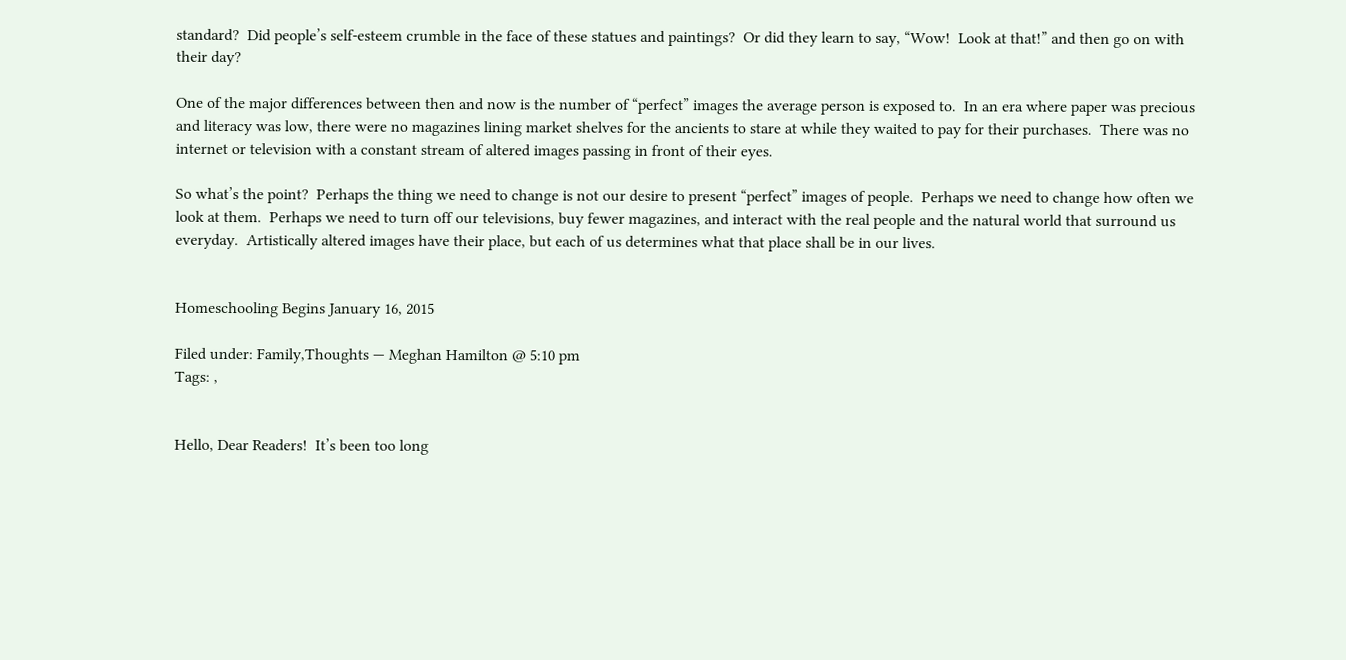standard?  Did people’s self-esteem crumble in the face of these statues and paintings?  Or did they learn to say, “Wow!  Look at that!” and then go on with their day?

One of the major differences between then and now is the number of “perfect” images the average person is exposed to.  In an era where paper was precious and literacy was low, there were no magazines lining market shelves for the ancients to stare at while they waited to pay for their purchases.  There was no internet or television with a constant stream of altered images passing in front of their eyes.

So what’s the point?  Perhaps the thing we need to change is not our desire to present “perfect” images of people.  Perhaps we need to change how often we look at them.  Perhaps we need to turn off our televisions, buy fewer magazines, and interact with the real people and the natural world that surround us everyday.  Artistically altered images have their place, but each of us determines what that place shall be in our lives.


Homeschooling Begins January 16, 2015

Filed under: Family,Thoughts — Meghan Hamilton @ 5:10 pm
Tags: ,


Hello, Dear Readers!  It’s been too long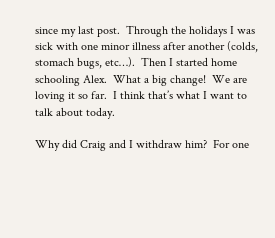since my last post.  Through the holidays I was sick with one minor illness after another (colds, stomach bugs, etc…).  Then I started home schooling Alex.  What a big change!  We are loving it so far.  I think that’s what I want to talk about today.

Why did Craig and I withdraw him?  For one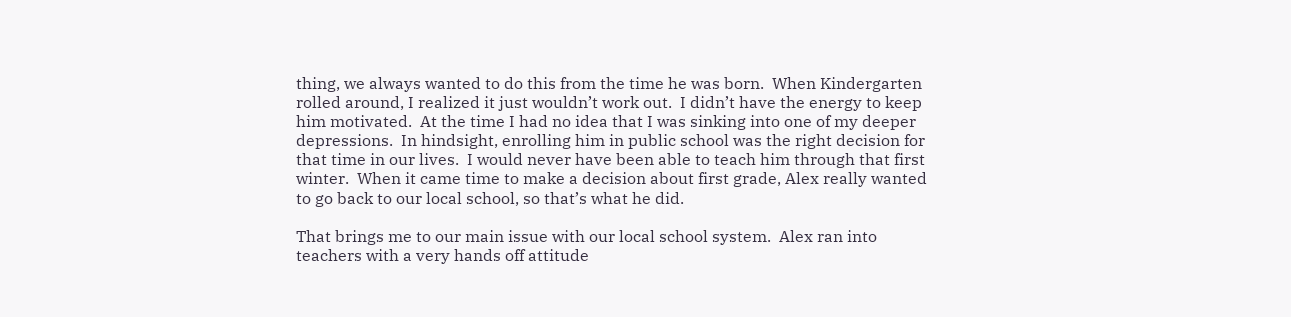thing, we always wanted to do this from the time he was born.  When Kindergarten rolled around, I realized it just wouldn’t work out.  I didn’t have the energy to keep him motivated.  At the time I had no idea that I was sinking into one of my deeper depressions.  In hindsight, enrolling him in public school was the right decision for that time in our lives.  I would never have been able to teach him through that first winter.  When it came time to make a decision about first grade, Alex really wanted to go back to our local school, so that’s what he did.

That brings me to our main issue with our local school system.  Alex ran into teachers with a very hands off attitude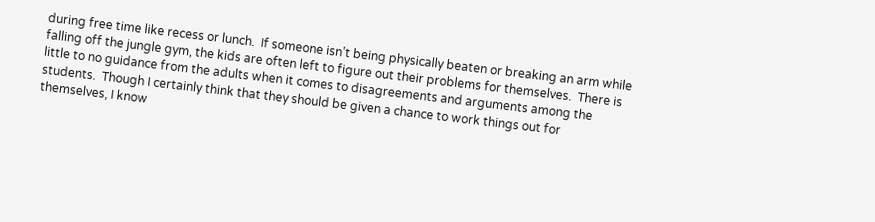during free time like recess or lunch.  If someone isn’t being physically beaten or breaking an arm while falling off the jungle gym, the kids are often left to figure out their problems for themselves.  There is little to no guidance from the adults when it comes to disagreements and arguments among the students.  Though I certainly think that they should be given a chance to work things out for themselves, I know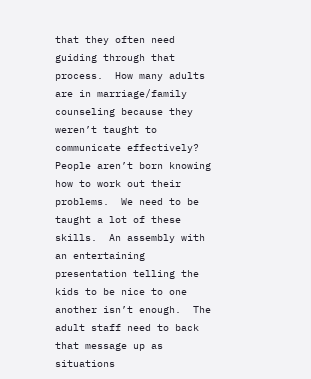that they often need guiding through that process.  How many adults are in marriage/family counseling because they weren’t taught to communicate effectively?  People aren’t born knowing how to work out their problems.  We need to be taught a lot of these skills.  An assembly with an entertaining presentation telling the kids to be nice to one another isn’t enough.  The adult staff need to back that message up as situations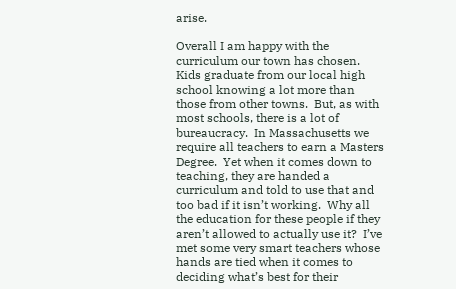arise.

Overall I am happy with the curriculum our town has chosen. Kids graduate from our local high school knowing a lot more than those from other towns.  But, as with most schools, there is a lot of bureaucracy.  In Massachusetts we require all teachers to earn a Masters Degree.  Yet when it comes down to teaching, they are handed a curriculum and told to use that and too bad if it isn’t working.  Why all the education for these people if they aren’t allowed to actually use it?  I’ve met some very smart teachers whose hands are tied when it comes to deciding what’s best for their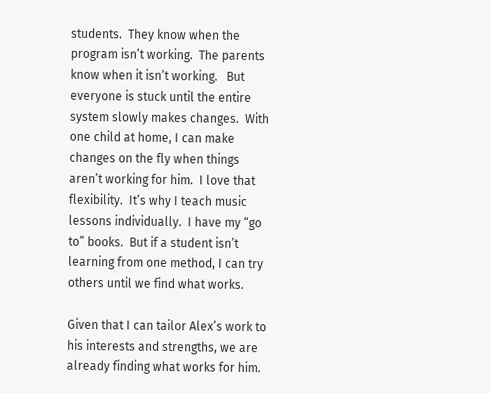students.  They know when the program isn’t working.  The parents know when it isn’t working.   But everyone is stuck until the entire system slowly makes changes.  With one child at home, I can make changes on the fly when things aren’t working for him.  I love that flexibility.  It’s why I teach music lessons individually.  I have my “go to” books.  But if a student isn’t learning from one method, I can try others until we find what works.

Given that I can tailor Alex’s work to his interests and strengths, we are already finding what works for him.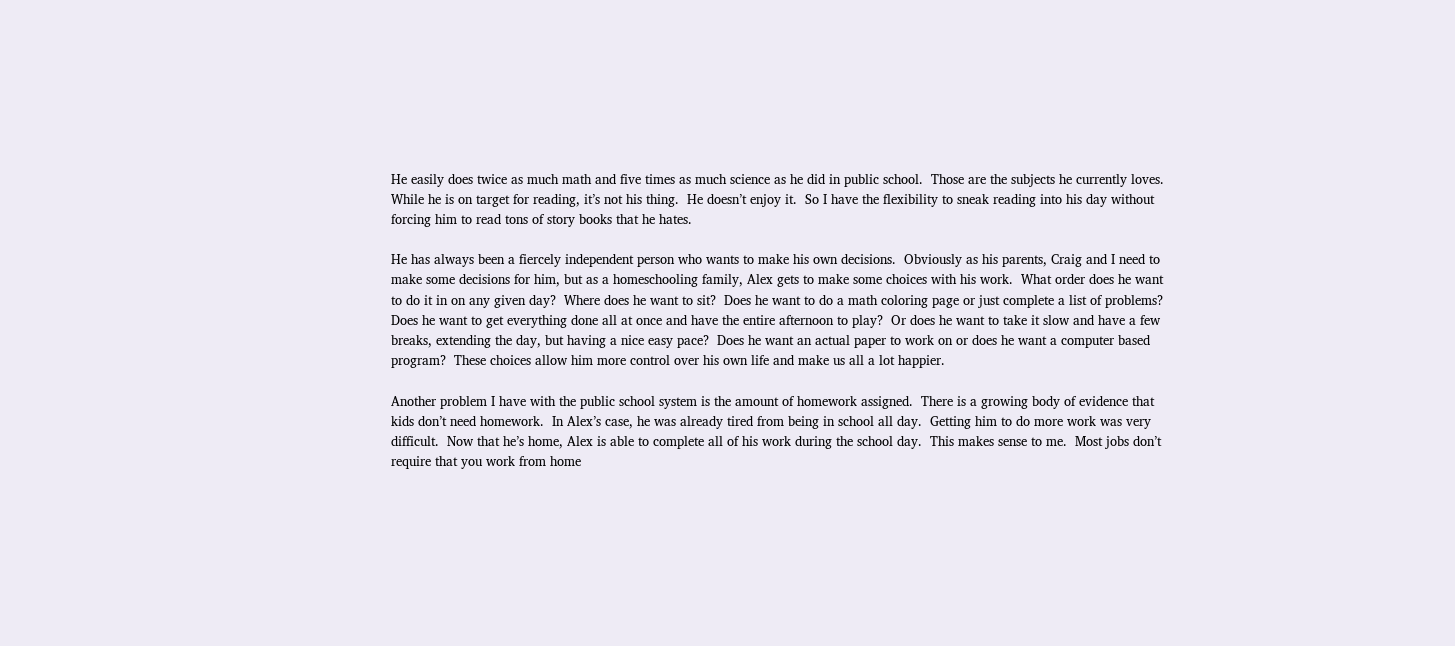He easily does twice as much math and five times as much science as he did in public school.  Those are the subjects he currently loves.  While he is on target for reading, it’s not his thing.  He doesn’t enjoy it.  So I have the flexibility to sneak reading into his day without forcing him to read tons of story books that he hates.

He has always been a fiercely independent person who wants to make his own decisions.  Obviously as his parents, Craig and I need to make some decisions for him, but as a homeschooling family, Alex gets to make some choices with his work.  What order does he want to do it in on any given day?  Where does he want to sit?  Does he want to do a math coloring page or just complete a list of problems?  Does he want to get everything done all at once and have the entire afternoon to play?  Or does he want to take it slow and have a few breaks, extending the day, but having a nice easy pace?  Does he want an actual paper to work on or does he want a computer based program?  These choices allow him more control over his own life and make us all a lot happier.

Another problem I have with the public school system is the amount of homework assigned.  There is a growing body of evidence that kids don’t need homework.  In Alex’s case, he was already tired from being in school all day.  Getting him to do more work was very difficult.  Now that he’s home, Alex is able to complete all of his work during the school day.  This makes sense to me.  Most jobs don’t require that you work from home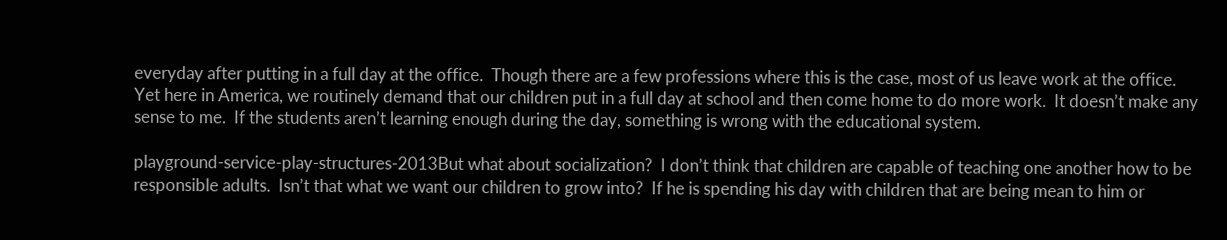everyday after putting in a full day at the office.  Though there are a few professions where this is the case, most of us leave work at the office.  Yet here in America, we routinely demand that our children put in a full day at school and then come home to do more work.  It doesn’t make any sense to me.  If the students aren’t learning enough during the day, something is wrong with the educational system.

playground-service-play-structures-2013But what about socialization?  I don’t think that children are capable of teaching one another how to be responsible adults.  Isn’t that what we want our children to grow into?  If he is spending his day with children that are being mean to him or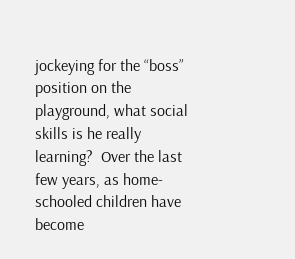jockeying for the “boss” position on the playground, what social skills is he really learning?  Over the last few years, as home-schooled children have become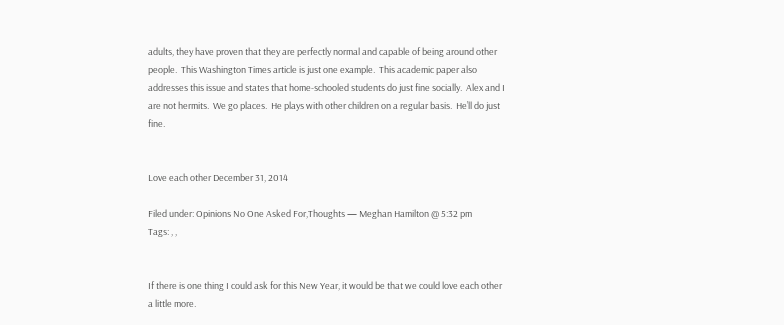adults, they have proven that they are perfectly normal and capable of being around other people.  This Washington Times article is just one example.  This academic paper also addresses this issue and states that home-schooled students do just fine socially.  Alex and I are not hermits.  We go places.  He plays with other children on a regular basis.  He’ll do just fine.


Love each other December 31, 2014

Filed under: Opinions No One Asked For,Thoughts — Meghan Hamilton @ 5:32 pm
Tags: , ,


If there is one thing I could ask for this New Year, it would be that we could love each other a little more.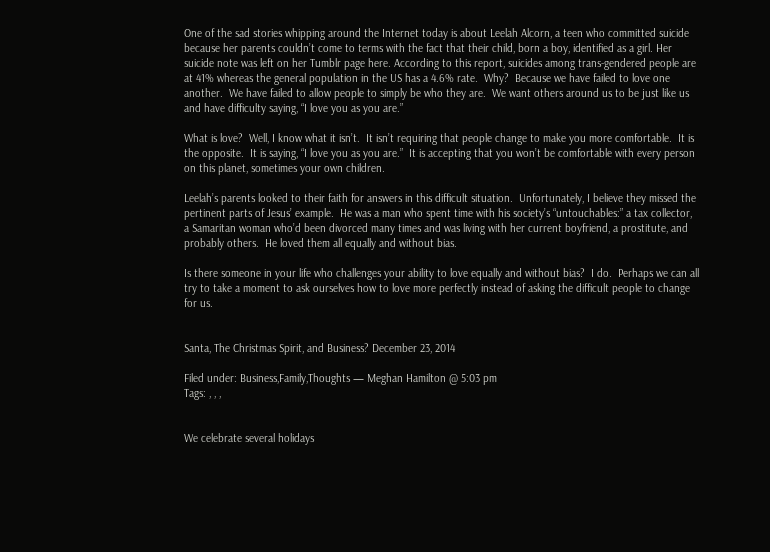One of the sad stories whipping around the Internet today is about Leelah Alcorn, a teen who committed suicide because her parents couldn’t come to terms with the fact that their child, born a boy, identified as a girl. Her suicide note was left on her Tumblr page here. According to this report, suicides among trans-gendered people are at 41% whereas the general population in the US has a 4.6% rate.  Why?  Because we have failed to love one another.  We have failed to allow people to simply be who they are.  We want others around us to be just like us and have difficulty saying, “I love you as you are.”

What is love?  Well, I know what it isn’t.  It isn’t requiring that people change to make you more comfortable.  It is the opposite.  It is saying, “I love you as you are.”  It is accepting that you won’t be comfortable with every person on this planet, sometimes your own children.

Leelah’s parents looked to their faith for answers in this difficult situation.  Unfortunately, I believe they missed the pertinent parts of Jesus’ example.  He was a man who spent time with his society’s “untouchables:” a tax collector, a Samaritan woman who’d been divorced many times and was living with her current boyfriend, a prostitute, and probably others.  He loved them all equally and without bias.

Is there someone in your life who challenges your ability to love equally and without bias?  I do.  Perhaps we can all try to take a moment to ask ourselves how to love more perfectly instead of asking the difficult people to change for us.


Santa, The Christmas Spirit, and Business? December 23, 2014

Filed under: Business,Family,Thoughts — Meghan Hamilton @ 5:03 pm
Tags: , , ,


We celebrate several holidays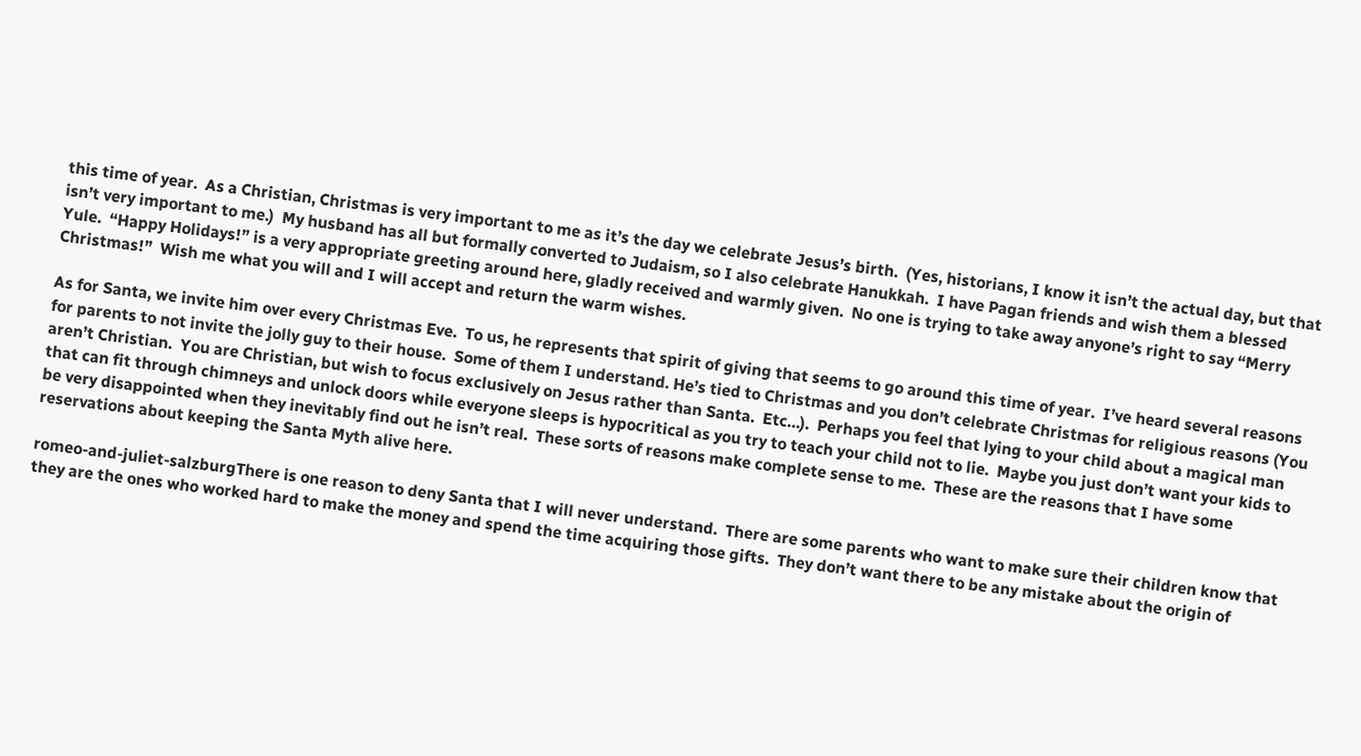this time of year.  As a Christian, Christmas is very important to me as it’s the day we celebrate Jesus’s birth.  (Yes, historians, I know it isn’t the actual day, but that isn’t very important to me.)  My husband has all but formally converted to Judaism, so I also celebrate Hanukkah.  I have Pagan friends and wish them a blessed Yule.  “Happy Holidays!” is a very appropriate greeting around here, gladly received and warmly given.  No one is trying to take away anyone’s right to say “Merry Christmas!”  Wish me what you will and I will accept and return the warm wishes.

As for Santa, we invite him over every Christmas Eve.  To us, he represents that spirit of giving that seems to go around this time of year.  I’ve heard several reasons for parents to not invite the jolly guy to their house.  Some of them I understand. He’s tied to Christmas and you don’t celebrate Christmas for religious reasons (You aren’t Christian.  You are Christian, but wish to focus exclusively on Jesus rather than Santa.  Etc…).  Perhaps you feel that lying to your child about a magical man that can fit through chimneys and unlock doors while everyone sleeps is hypocritical as you try to teach your child not to lie.  Maybe you just don’t want your kids to be very disappointed when they inevitably find out he isn’t real.  These sorts of reasons make complete sense to me.  These are the reasons that I have some reservations about keeping the Santa Myth alive here.

romeo-and-juliet-salzburgThere is one reason to deny Santa that I will never understand.  There are some parents who want to make sure their children know that they are the ones who worked hard to make the money and spend the time acquiring those gifts.  They don’t want there to be any mistake about the origin of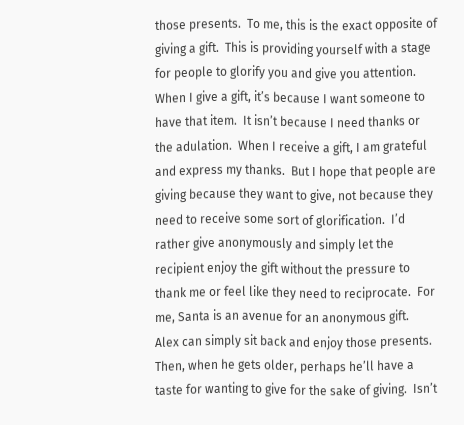those presents.  To me, this is the exact opposite of giving a gift.  This is providing yourself with a stage for people to glorify you and give you attention.  When I give a gift, it’s because I want someone to have that item.  It isn’t because I need thanks or the adulation.  When I receive a gift, I am grateful and express my thanks.  But I hope that people are giving because they want to give, not because they need to receive some sort of glorification.  I’d rather give anonymously and simply let the recipient enjoy the gift without the pressure to thank me or feel like they need to reciprocate.  For me, Santa is an avenue for an anonymous gift.  Alex can simply sit back and enjoy those presents.  Then, when he gets older, perhaps he’ll have a taste for wanting to give for the sake of giving.  Isn’t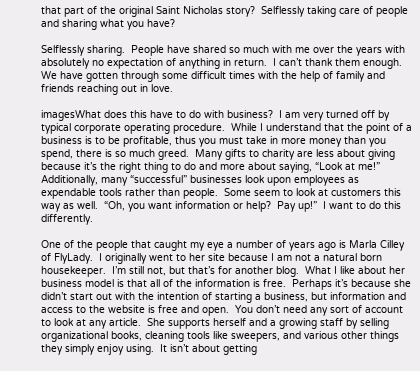that part of the original Saint Nicholas story?  Selflessly taking care of people and sharing what you have?

Selflessly sharing.  People have shared so much with me over the years with absolutely no expectation of anything in return.  I can’t thank them enough.  We have gotten through some difficult times with the help of family and friends reaching out in love.

imagesWhat does this have to do with business?  I am very turned off by typical corporate operating procedure.  While I understand that the point of a business is to be profitable, thus you must take in more money than you spend, there is so much greed.  Many gifts to charity are less about giving because it’s the right thing to do and more about saying, “Look at me!”  Additionally, many “successful” businesses look upon employees as expendable tools rather than people.  Some seem to look at customers this way as well.  “Oh, you want information or help?  Pay up!”  I want to do this differently.

One of the people that caught my eye a number of years ago is Marla Cilley of FlyLady.  I originally went to her site because I am not a natural born housekeeper.  I’m still not, but that’s for another blog.  What I like about her business model is that all of the information is free.  Perhaps it’s because she didn’t start out with the intention of starting a business, but information and access to the website is free and open.  You don’t need any sort of account to look at any article.  She supports herself and a growing staff by selling organizational books, cleaning tools like sweepers, and various other things they simply enjoy using.  It isn’t about getting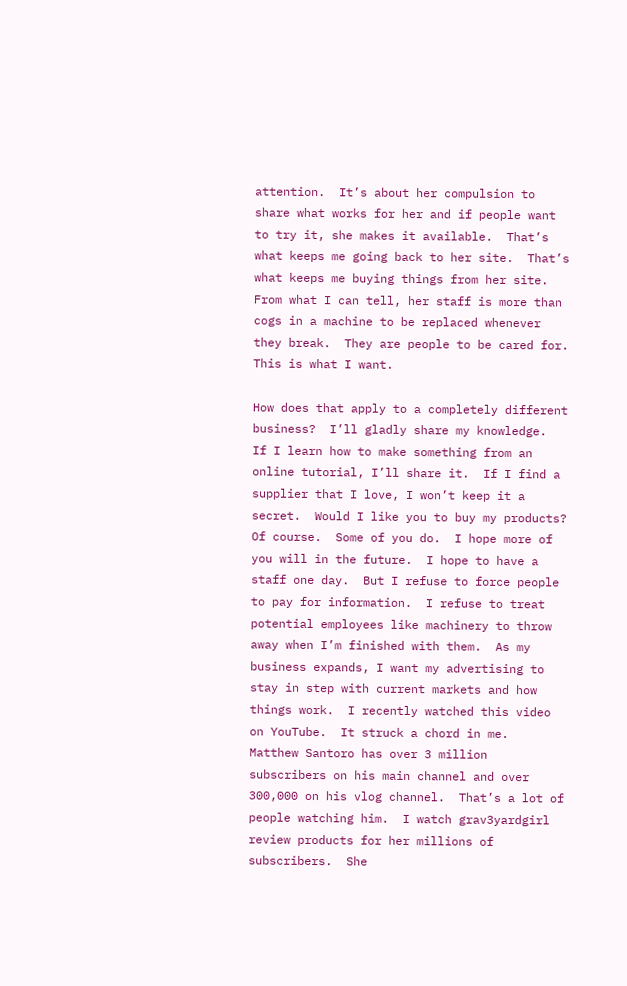attention.  It’s about her compulsion to share what works for her and if people want to try it, she makes it available.  That’s what keeps me going back to her site.  That’s what keeps me buying things from her site.  From what I can tell, her staff is more than cogs in a machine to be replaced whenever they break.  They are people to be cared for.  This is what I want.

How does that apply to a completely different business?  I’ll gladly share my knowledge.  If I learn how to make something from an online tutorial, I’ll share it.  If I find a supplier that I love, I won’t keep it a secret.  Would I like you to buy my products?  Of course.  Some of you do.  I hope more of you will in the future.  I hope to have a staff one day.  But I refuse to force people to pay for information.  I refuse to treat potential employees like machinery to throw away when I’m finished with them.  As my business expands, I want my advertising to stay in step with current markets and how things work.  I recently watched this video on YouTube.  It struck a chord in me.  Matthew Santoro has over 3 million subscribers on his main channel and over 300,000 on his vlog channel.  That’s a lot of people watching him.  I watch grav3yardgirl review products for her millions of subscribers.  She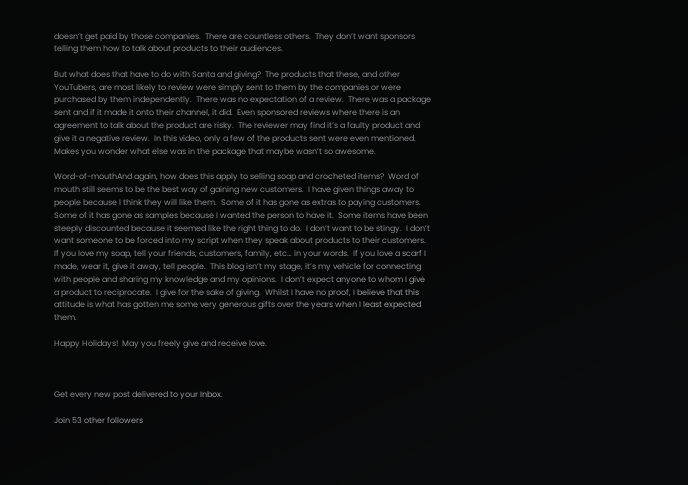doesn’t get paid by those companies.  There are countless others.  They don’t want sponsors telling them how to talk about products to their audiences.

But what does that have to do with Santa and giving?  The products that these, and other YouTubers, are most likely to review were simply sent to them by the companies or were purchased by them independently.  There was no expectation of a review.  There was a package sent and if it made it onto their channel, it did.  Even sponsored reviews where there is an agreement to talk about the product are risky.  The reviewer may find it’s a faulty product and give it a negative review.  In this video, only a few of the products sent were even mentioned.  Makes you wonder what else was in the package that maybe wasn’t so awesome.

Word-of-mouthAnd again, how does this apply to selling soap and crocheted items?  Word of mouth still seems to be the best way of gaining new customers.  I have given things away to people because I think they will like them.  Some of it has gone as extras to paying customers.  Some of it has gone as samples because I wanted the person to have it.  Some items have been steeply discounted because it seemed like the right thing to do.  I don’t want to be stingy.  I don’t want someone to be forced into my script when they speak about products to their customers.  If you love my soap, tell your friends, customers, family, etc… in your words.  If you love a scarf I made, wear it, give it away, tell people.  This blog isn’t my stage, it’s my vehicle for connecting with people and sharing my knowledge and my opinions.  I don’t expect anyone to whom I give a product to reciprocate.  I give for the sake of giving.  Whilst I have no proof, I believe that this attitude is what has gotten me some very generous gifts over the years when I least expected them.

Happy Holidays!  May you freely give and receive love.



Get every new post delivered to your Inbox.

Join 53 other followers